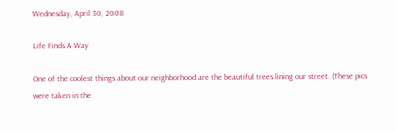Wednesday, April 30, 2008

Life Finds A Way

One of the coolest things about our neighborhood are the beautiful trees lining our street. (These pics were taken in the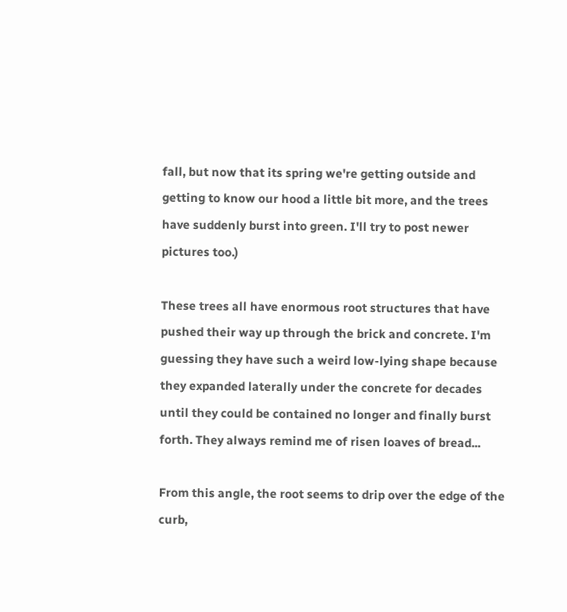fall, but now that its spring we're getting outside and getting to know our hood a little bit more, and the trees have suddenly burst into green. I'll try to post newer pictures too.)

These trees all have enormous root structures that have pushed their way up through the brick and concrete. I'm guessing they have such a weird low-lying shape because they expanded laterally under the concrete for decades until they could be contained no longer and finally burst forth. They always remind me of risen loaves of bread...

From this angle, the root seems to drip over the edge of the curb,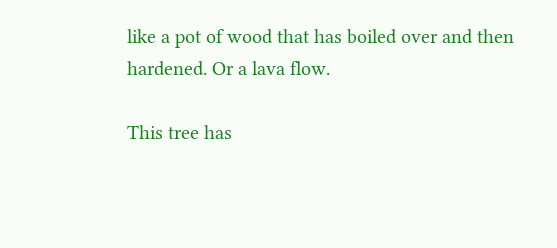like a pot of wood that has boiled over and then hardened. Or a lava flow.

This tree has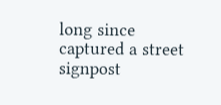long since captured a street signpost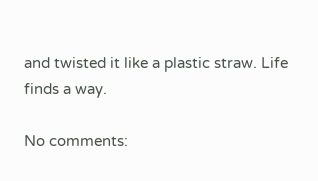and twisted it like a plastic straw. Life finds a way.

No comments: